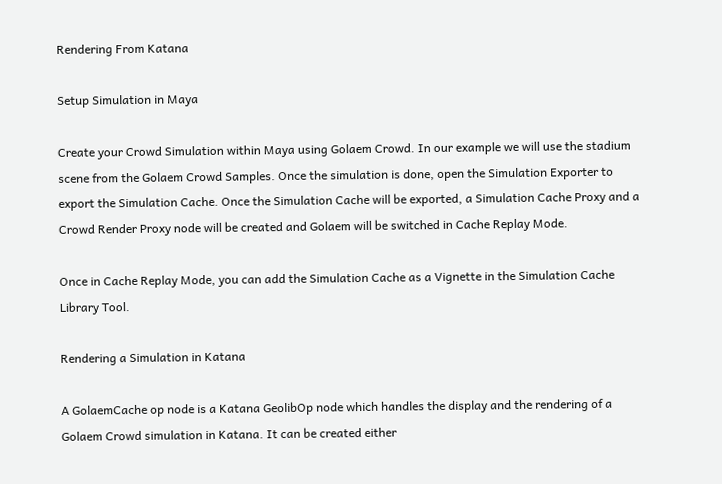Rendering From Katana

Setup Simulation in Maya

Create your Crowd Simulation within Maya using Golaem Crowd. In our example we will use the stadium scene from the Golaem Crowd Samples. Once the simulation is done, open the Simulation Exporter to export the Simulation Cache. Once the Simulation Cache will be exported, a Simulation Cache Proxy and a Crowd Render Proxy node will be created and Golaem will be switched in Cache Replay Mode.

Once in Cache Replay Mode, you can add the Simulation Cache as a Vignette in the Simulation Cache Library Tool.

Rendering a Simulation in Katana

A GolaemCache op node is a Katana GeolibOp node which handles the display and the rendering of a Golaem Crowd simulation in Katana. It can be created either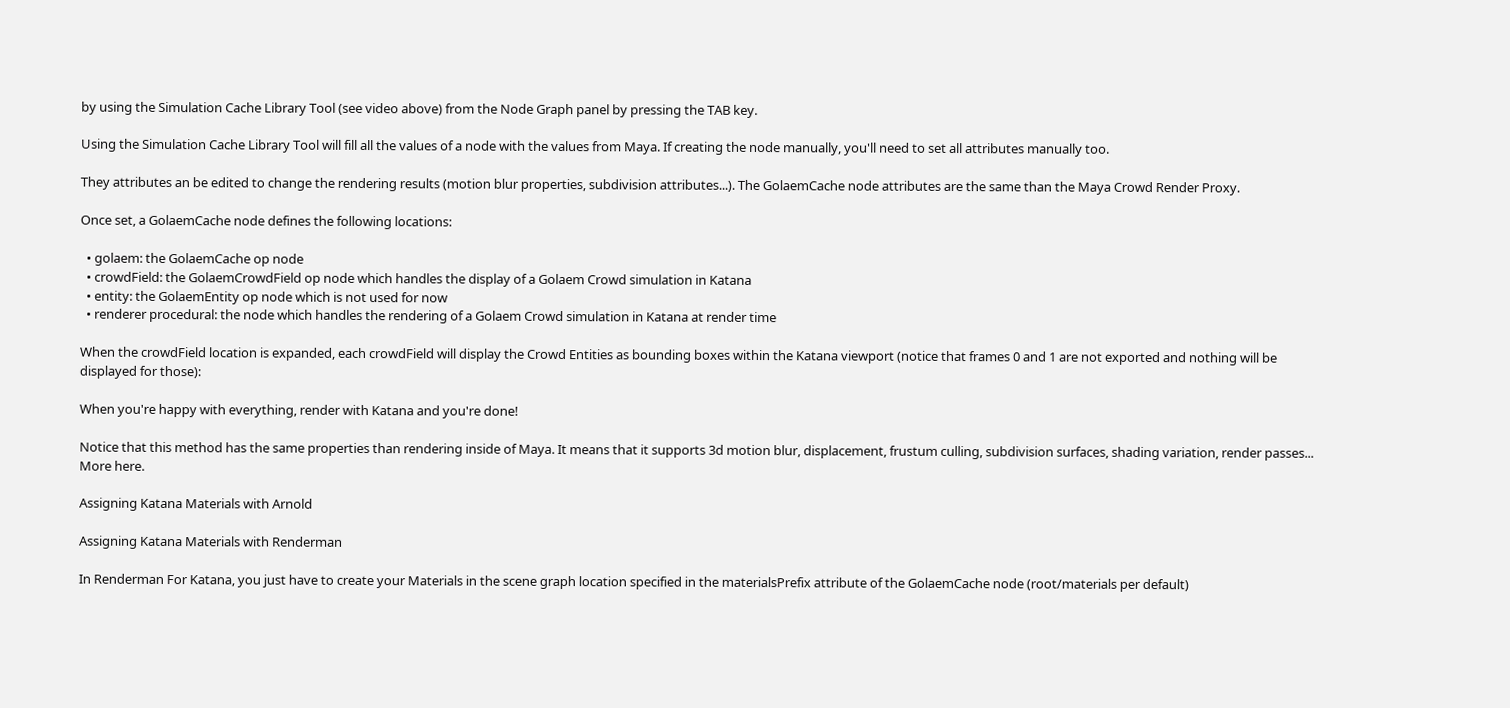by using the Simulation Cache Library Tool (see video above) from the Node Graph panel by pressing the TAB key.

Using the Simulation Cache Library Tool will fill all the values of a node with the values from Maya. If creating the node manually, you'll need to set all attributes manually too.

They attributes an be edited to change the rendering results (motion blur properties, subdivision attributes...). The GolaemCache node attributes are the same than the Maya Crowd Render Proxy.

Once set, a GolaemCache node defines the following locations:

  • golaem: the GolaemCache op node
  • crowdField: the GolaemCrowdField op node which handles the display of a Golaem Crowd simulation in Katana
  • entity: the GolaemEntity op node which is not used for now
  • renderer procedural: the node which handles the rendering of a Golaem Crowd simulation in Katana at render time

When the crowdField location is expanded, each crowdField will display the Crowd Entities as bounding boxes within the Katana viewport (notice that frames 0 and 1 are not exported and nothing will be displayed for those):

When you're happy with everything, render with Katana and you're done!

Notice that this method has the same properties than rendering inside of Maya. It means that it supports 3d motion blur, displacement, frustum culling, subdivision surfaces, shading variation, render passes... More here.

Assigning Katana Materials with Arnold

Assigning Katana Materials with Renderman

In Renderman For Katana, you just have to create your Materials in the scene graph location specified in the materialsPrefix attribute of the GolaemCache node (root/materials per default)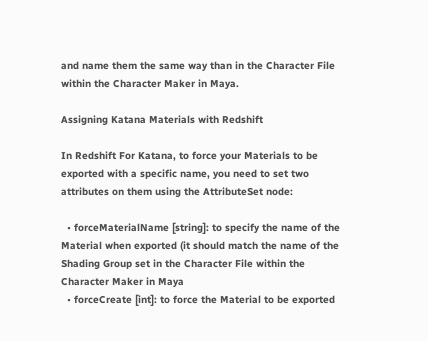and name them the same way than in the Character File within the Character Maker in Maya.

Assigning Katana Materials with Redshift

In Redshift For Katana, to force your Materials to be exported with a specific name, you need to set two attributes on them using the AttributeSet node:

  • forceMaterialName [string]: to specify the name of the Material when exported (it should match the name of the Shading Group set in the Character File within the Character Maker in Maya
  • forceCreate [int]: to force the Material to be exported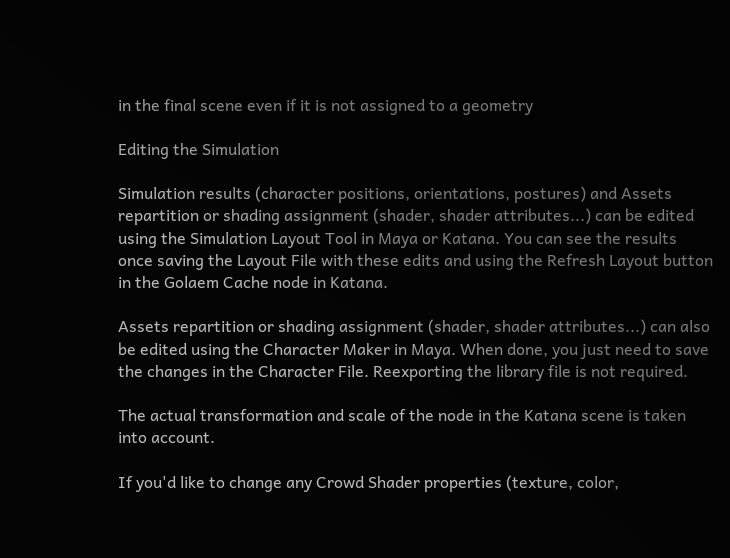in the final scene even if it is not assigned to a geometry

Editing the Simulation

Simulation results (character positions, orientations, postures) and Assets repartition or shading assignment (shader, shader attributes...) can be edited using the Simulation Layout Tool in Maya or Katana. You can see the results once saving the Layout File with these edits and using the Refresh Layout button in the Golaem Cache node in Katana.

Assets repartition or shading assignment (shader, shader attributes...) can also be edited using the Character Maker in Maya. When done, you just need to save the changes in the Character File. Reexporting the library file is not required.

The actual transformation and scale of the node in the Katana scene is taken into account.

If you'd like to change any Crowd Shader properties (texture, color,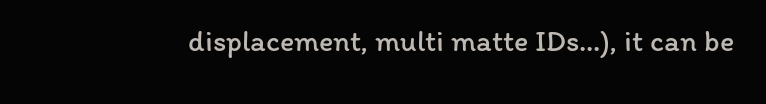displacement, multi matte IDs...), it can be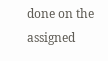done on the assigned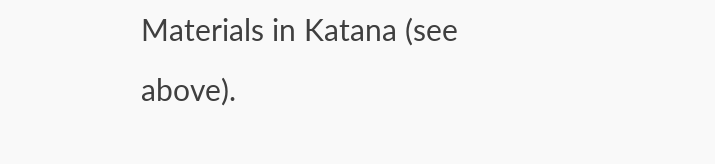Materials in Katana (see above).